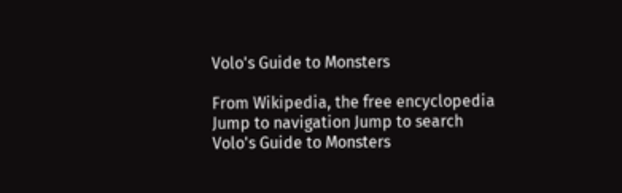Volo's Guide to Monsters

From Wikipedia, the free encyclopedia
Jump to navigation Jump to search
Volo's Guide to Monsters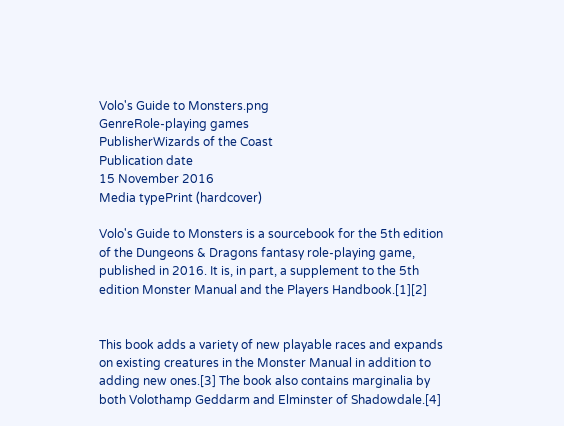Volo's Guide to Monsters.png
GenreRole-playing games
PublisherWizards of the Coast
Publication date
15 November 2016
Media typePrint (hardcover)

Volo's Guide to Monsters is a sourcebook for the 5th edition of the Dungeons & Dragons fantasy role-playing game, published in 2016. It is, in part, a supplement to the 5th edition Monster Manual and the Players Handbook.[1][2]


This book adds a variety of new playable races and expands on existing creatures in the Monster Manual in addition to adding new ones.[3] The book also contains marginalia by both Volothamp Geddarm and Elminster of Shadowdale.[4]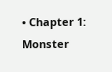• Chapter 1: Monster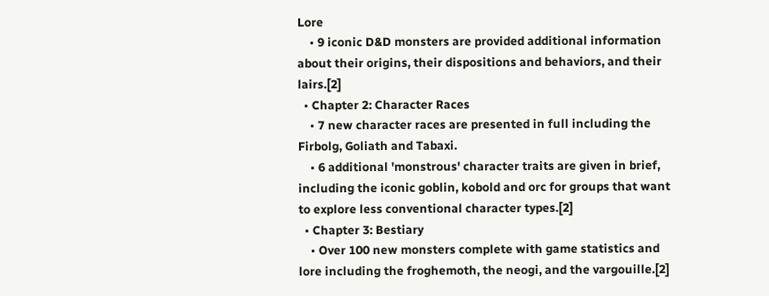Lore
    • 9 iconic D&D monsters are provided additional information about their origins, their dispositions and behaviors, and their lairs.[2]
  • Chapter 2: Character Races
    • 7 new character races are presented in full including the Firbolg, Goliath and Tabaxi.
    • 6 additional 'monstrous' character traits are given in brief, including the iconic goblin, kobold and orc for groups that want to explore less conventional character types.[2]
  • Chapter 3: Bestiary
    • Over 100 new monsters complete with game statistics and lore including the froghemoth, the neogi, and the vargouille.[2]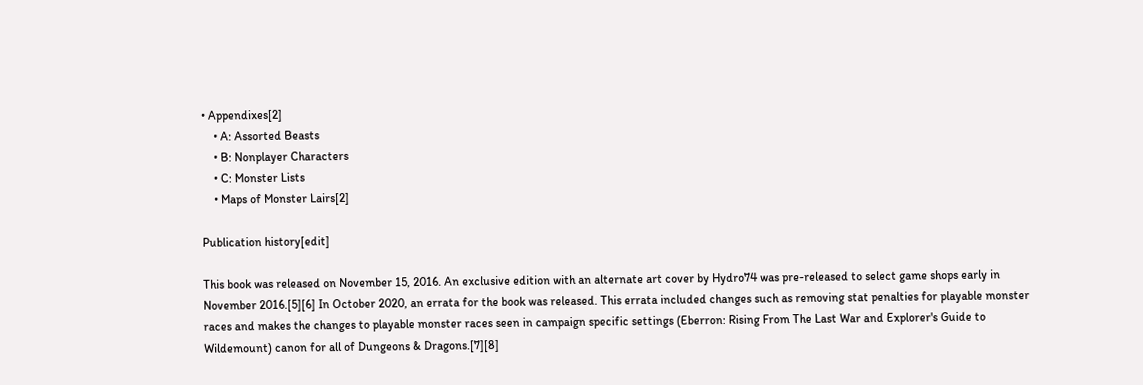• Appendixes[2]
    • A: Assorted Beasts
    • B: Nonplayer Characters
    • C: Monster Lists
    • Maps of Monster Lairs[2]

Publication history[edit]

This book was released on November 15, 2016. An exclusive edition with an alternate art cover by Hydro74 was pre-released to select game shops early in November 2016.[5][6] In October 2020, an errata for the book was released. This errata included changes such as removing stat penalties for playable monster races and makes the changes to playable monster races seen in campaign specific settings (Eberron: Rising From The Last War and Explorer's Guide to Wildemount) canon for all of Dungeons & Dragons.[7][8]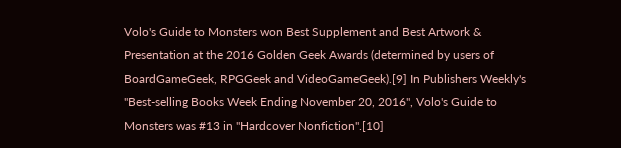Volo's Guide to Monsters won Best Supplement and Best Artwork & Presentation at the 2016 Golden Geek Awards (determined by users of BoardGameGeek, RPGGeek and VideoGameGeek).[9] In Publishers Weekly's "Best-selling Books Week Ending November 20, 2016", Volo's Guide to Monsters was #13 in "Hardcover Nonfiction".[10]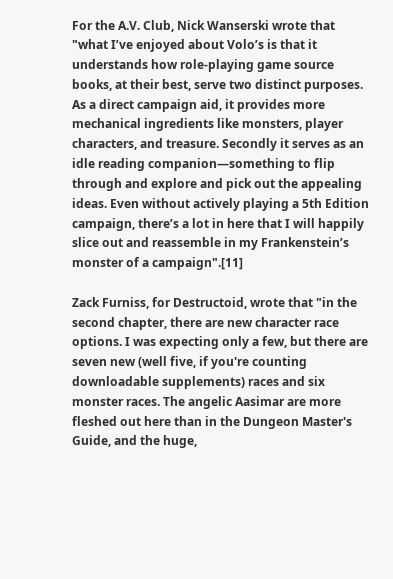For the A.V. Club, Nick Wanserski wrote that "what I’ve enjoyed about Volo’s is that it understands how role-playing game source books, at their best, serve two distinct purposes. As a direct campaign aid, it provides more mechanical ingredients like monsters, player characters, and treasure. Secondly it serves as an idle reading companion—something to flip through and explore and pick out the appealing ideas. Even without actively playing a 5th Edition campaign, there’s a lot in here that I will happily slice out and reassemble in my Frankenstein’s monster of a campaign".[11]

Zack Furniss, for Destructoid, wrote that "in the second chapter, there are new character race options. I was expecting only a few, but there are seven new (well five, if you're counting downloadable supplements) races and six monster races. The angelic Aasimar are more fleshed out here than in the Dungeon Master's Guide, and the huge,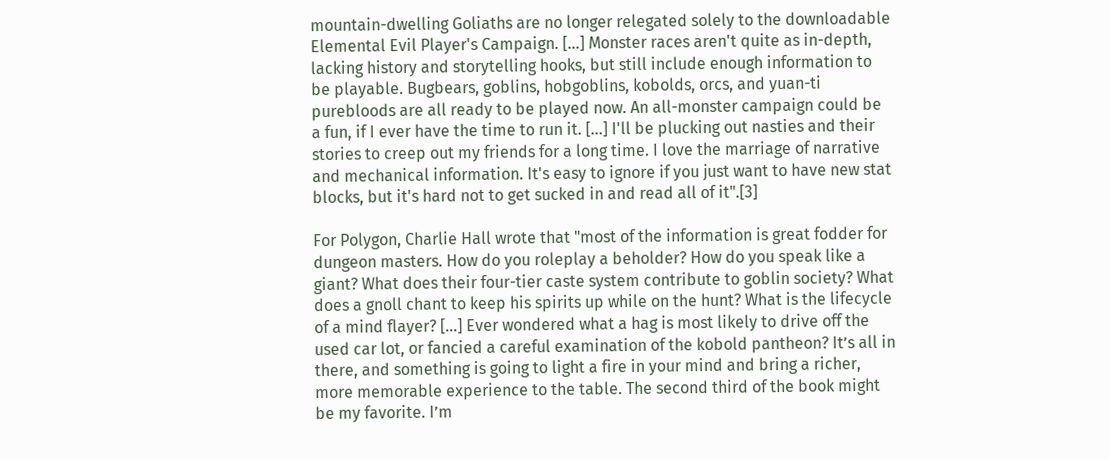mountain-dwelling Goliaths are no longer relegated solely to the downloadable Elemental Evil Player's Campaign. [...] Monster races aren't quite as in-depth, lacking history and storytelling hooks, but still include enough information to be playable. Bugbears, goblins, hobgoblins, kobolds, orcs, and yuan-ti purebloods are all ready to be played now. An all-monster campaign could be a fun, if I ever have the time to run it. [...] I'll be plucking out nasties and their stories to creep out my friends for a long time. I love the marriage of narrative and mechanical information. It's easy to ignore if you just want to have new stat blocks, but it's hard not to get sucked in and read all of it".[3]

For Polygon, Charlie Hall wrote that "most of the information is great fodder for dungeon masters. How do you roleplay a beholder? How do you speak like a giant? What does their four-tier caste system contribute to goblin society? What does a gnoll chant to keep his spirits up while on the hunt? What is the lifecycle of a mind flayer? [...] Ever wondered what a hag is most likely to drive off the used car lot, or fancied a careful examination of the kobold pantheon? It’s all in there, and something is going to light a fire in your mind and bring a richer, more memorable experience to the table. The second third of the book might be my favorite. I’m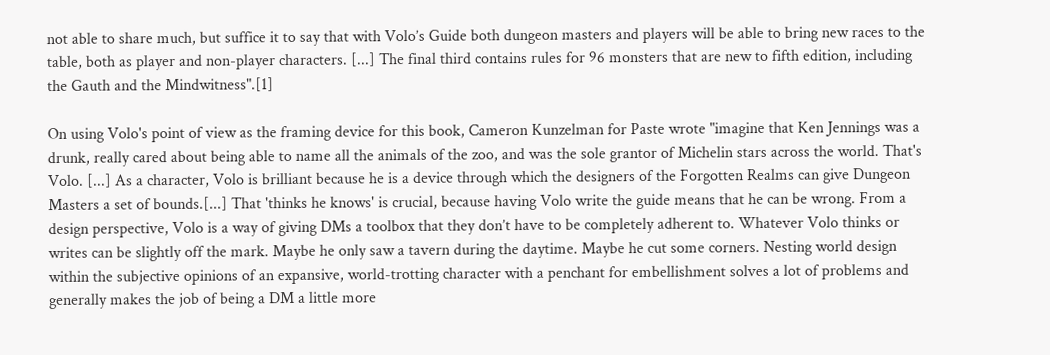not able to share much, but suffice it to say that with Volo’s Guide both dungeon masters and players will be able to bring new races to the table, both as player and non-player characters. [...] The final third contains rules for 96 monsters that are new to fifth edition, including the Gauth and the Mindwitness".[1]

On using Volo's point of view as the framing device for this book, Cameron Kunzelman for Paste wrote "imagine that Ken Jennings was a drunk, really cared about being able to name all the animals of the zoo, and was the sole grantor of Michelin stars across the world. That's Volo. [...] As a character, Volo is brilliant because he is a device through which the designers of the Forgotten Realms can give Dungeon Masters a set of bounds.[...] That 'thinks he knows' is crucial, because having Volo write the guide means that he can be wrong. From a design perspective, Volo is a way of giving DMs a toolbox that they don’t have to be completely adherent to. Whatever Volo thinks or writes can be slightly off the mark. Maybe he only saw a tavern during the daytime. Maybe he cut some corners. Nesting world design within the subjective opinions of an expansive, world-trotting character with a penchant for embellishment solves a lot of problems and generally makes the job of being a DM a little more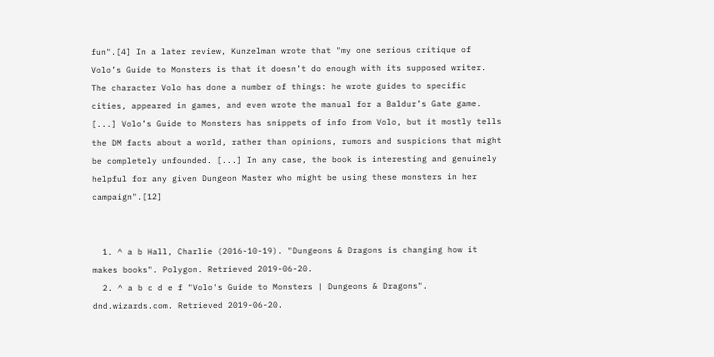fun".[4] In a later review, Kunzelman wrote that "my one serious critique of Volo’s Guide to Monsters is that it doesn’t do enough with its supposed writer. The character Volo has done a number of things: he wrote guides to specific cities, appeared in games, and even wrote the manual for a Baldur’s Gate game. [...] Volo’s Guide to Monsters has snippets of info from Volo, but it mostly tells the DM facts about a world, rather than opinions, rumors and suspicions that might be completely unfounded. [...] In any case, the book is interesting and genuinely helpful for any given Dungeon Master who might be using these monsters in her campaign".[12]


  1. ^ a b Hall, Charlie (2016-10-19). "Dungeons & Dragons is changing how it makes books". Polygon. Retrieved 2019-06-20.
  2. ^ a b c d e f "Volo's Guide to Monsters | Dungeons & Dragons". dnd.wizards.com. Retrieved 2019-06-20.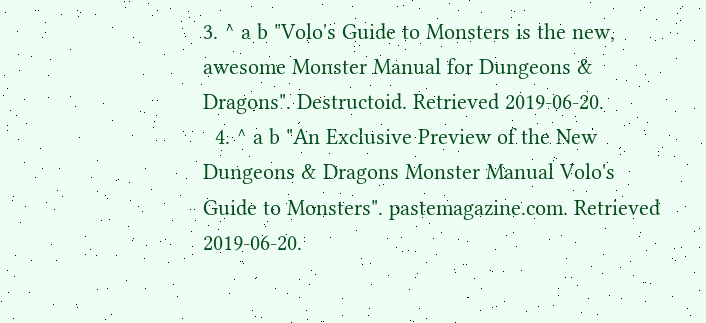3. ^ a b "Volo's Guide to Monsters is the new, awesome Monster Manual for Dungeons & Dragons". Destructoid. Retrieved 2019-06-20.
  4. ^ a b "An Exclusive Preview of the New Dungeons & Dragons Monster Manual Volo's Guide to Monsters". pastemagazine.com. Retrieved 2019-06-20.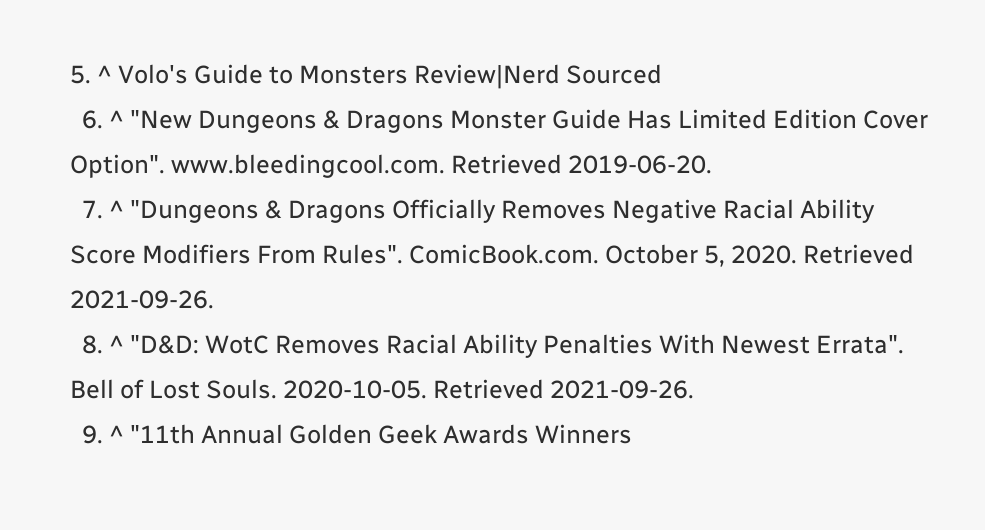5. ^ Volo's Guide to Monsters Review|Nerd Sourced
  6. ^ "New Dungeons & Dragons Monster Guide Has Limited Edition Cover Option". www.bleedingcool.com. Retrieved 2019-06-20.
  7. ^ "Dungeons & Dragons Officially Removes Negative Racial Ability Score Modifiers From Rules". ComicBook.com. October 5, 2020. Retrieved 2021-09-26.
  8. ^ "D&D: WotC Removes Racial Ability Penalties With Newest Errata". Bell of Lost Souls. 2020-10-05. Retrieved 2021-09-26.
  9. ^ "11th Annual Golden Geek Awards Winners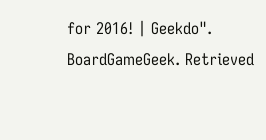for 2016! | Geekdo". BoardGameGeek. Retrieved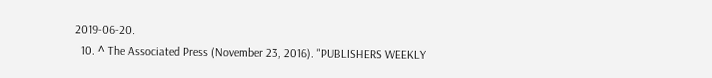2019-06-20.
  10. ^ The Associated Press (November 23, 2016). "PUBLISHERS WEEKLY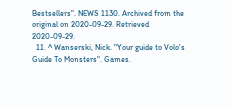Bestsellers". NEWS 1130. Archived from the original on 2020-09-29. Retrieved 2020-09-29.
  11. ^ Wanserski, Nick. "Your guide to Volo's Guide To Monsters". Games.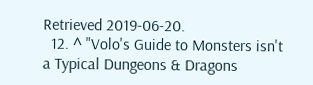Retrieved 2019-06-20.
  12. ^ "Volo's Guide to Monsters isn't a Typical Dungeons & Dragons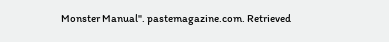Monster Manual". pastemagazine.com. Retrieved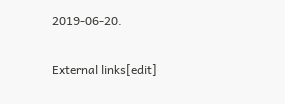2019-06-20.

External links[edit]